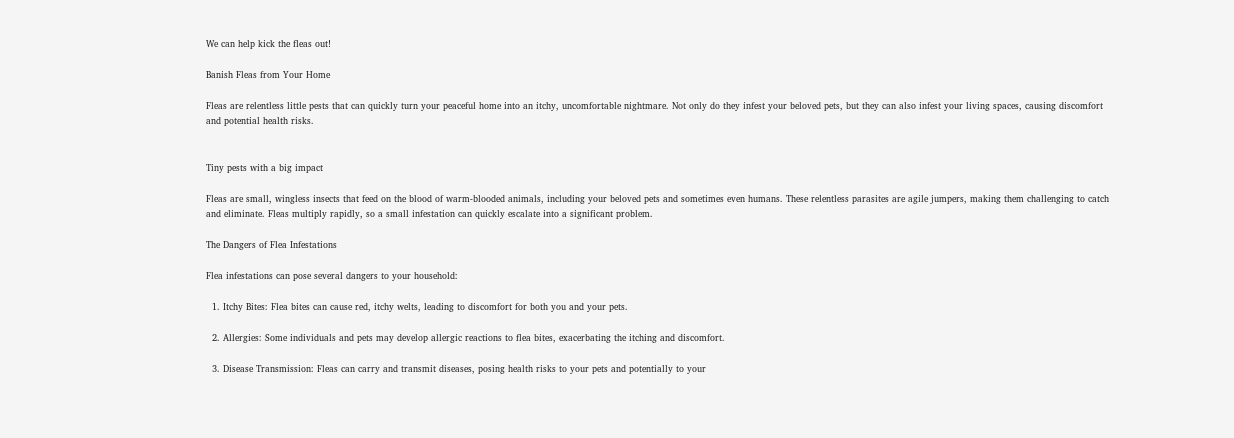We can help kick the fleas out!

Banish Fleas from Your Home

Fleas are relentless little pests that can quickly turn your peaceful home into an itchy, uncomfortable nightmare. Not only do they infest your beloved pets, but they can also infest your living spaces, causing discomfort and potential health risks.


Tiny pests with a big impact

Fleas are small, wingless insects that feed on the blood of warm-blooded animals, including your beloved pets and sometimes even humans. These relentless parasites are agile jumpers, making them challenging to catch and eliminate. Fleas multiply rapidly, so a small infestation can quickly escalate into a significant problem.

The Dangers of Flea Infestations

Flea infestations can pose several dangers to your household:

  1. Itchy Bites: Flea bites can cause red, itchy welts, leading to discomfort for both you and your pets.

  2. Allergies: Some individuals and pets may develop allergic reactions to flea bites, exacerbating the itching and discomfort.

  3. Disease Transmission: Fleas can carry and transmit diseases, posing health risks to your pets and potentially to your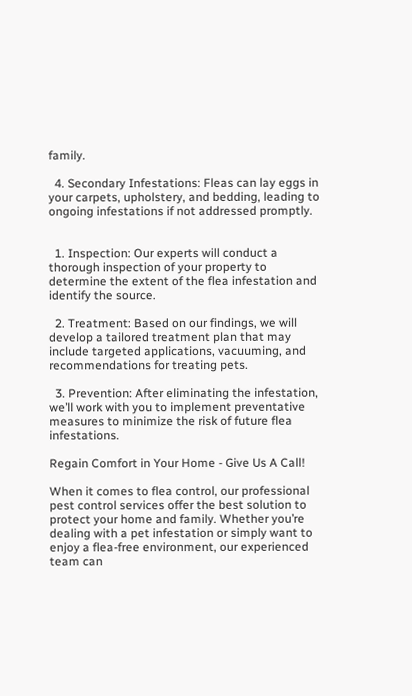family.

  4. Secondary Infestations: Fleas can lay eggs in your carpets, upholstery, and bedding, leading to ongoing infestations if not addressed promptly.


  1. Inspection: Our experts will conduct a thorough inspection of your property to determine the extent of the flea infestation and identify the source.

  2. Treatment: Based on our findings, we will develop a tailored treatment plan that may include targeted applications, vacuuming, and recommendations for treating pets.

  3. Prevention: After eliminating the infestation, we’ll work with you to implement preventative measures to minimize the risk of future flea infestations.

Regain Comfort in Your Home - Give Us A Call!

When it comes to flea control, our professional pest control services offer the best solution to protect your home and family. Whether you’re dealing with a pet infestation or simply want to enjoy a flea-free environment, our experienced team can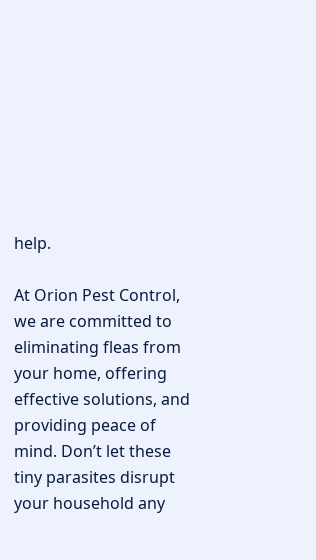help.

At Orion Pest Control, we are committed to eliminating fleas from your home, offering effective solutions, and providing peace of mind. Don’t let these tiny parasites disrupt your household any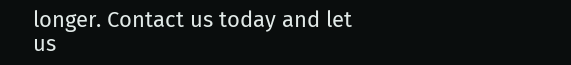longer. Contact us today and let us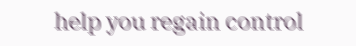help you regain control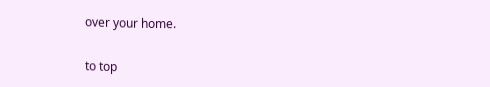over your home.

to top